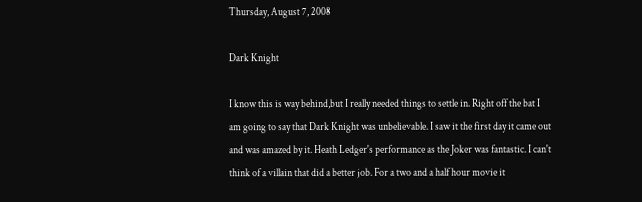Thursday, August 7, 2008

Dark Knight

I know this is way behind,but I really needed things to settle in. Right off the bat I am going to say that Dark Knight was unbelievable. I saw it the first day it came out and was amazed by it. Heath Ledger's performance as the Joker was fantastic. I can't think of a villain that did a better job. For a two and a half hour movie it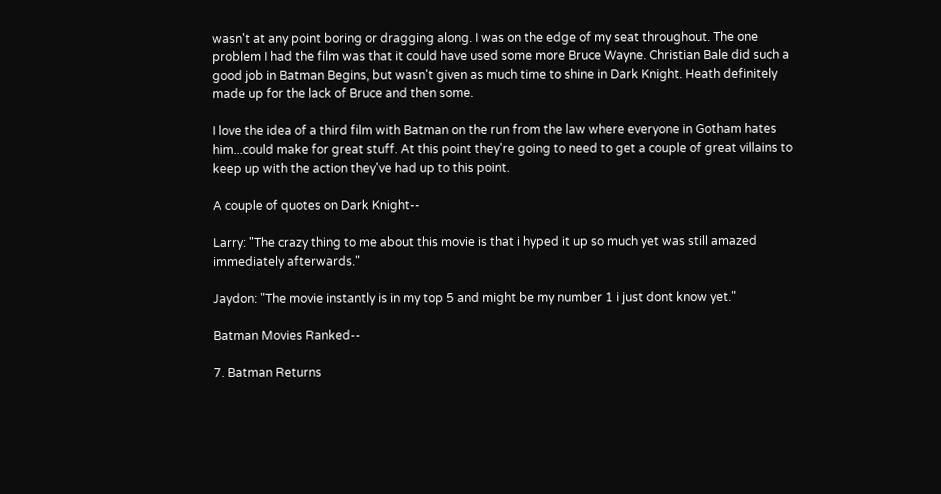wasn't at any point boring or dragging along. I was on the edge of my seat throughout. The one problem I had the film was that it could have used some more Bruce Wayne. Christian Bale did such a good job in Batman Begins, but wasn't given as much time to shine in Dark Knight. Heath definitely made up for the lack of Bruce and then some.

I love the idea of a third film with Batman on the run from the law where everyone in Gotham hates him...could make for great stuff. At this point they're going to need to get a couple of great villains to keep up with the action they've had up to this point.

A couple of quotes on Dark Knight--

Larry: "The crazy thing to me about this movie is that i hyped it up so much yet was still amazed immediately afterwards."

Jaydon: "The movie instantly is in my top 5 and might be my number 1 i just dont know yet."

Batman Movies Ranked--

7. Batman Returns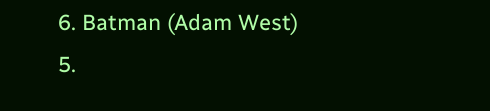6. Batman (Adam West)
5.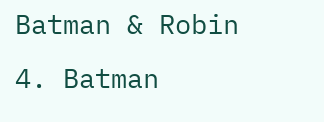Batman & Robin
4. Batman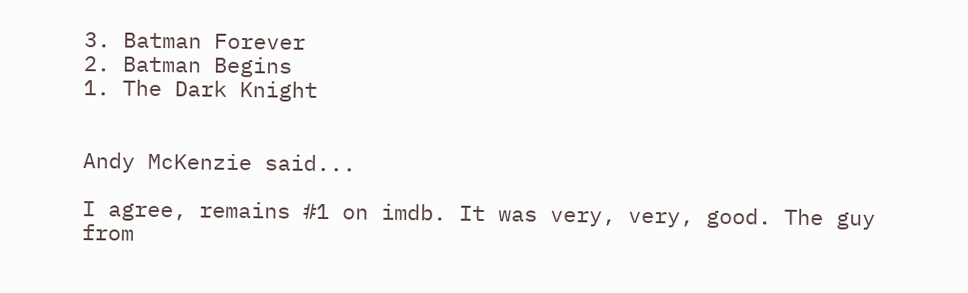3. Batman Forever
2. Batman Begins
1. The Dark Knight


Andy McKenzie said...

I agree, remains #1 on imdb. It was very, very, good. The guy from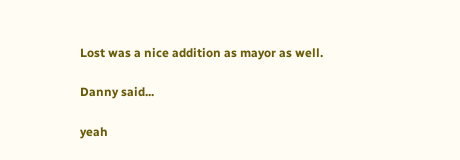Lost was a nice addition as mayor as well.

Danny said...

yeah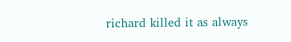richard killed it as always